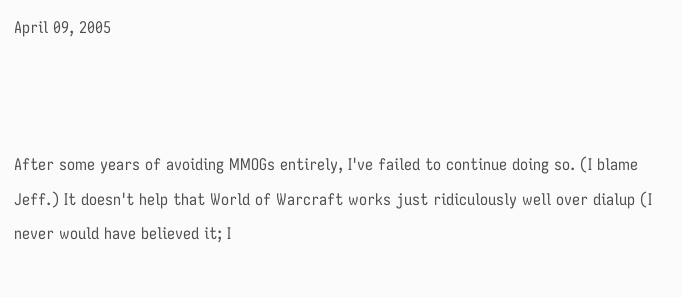April 09, 2005



After some years of avoiding MMOGs entirely, I've failed to continue doing so. (I blame Jeff.) It doesn't help that World of Warcraft works just ridiculously well over dialup (I never would have believed it; I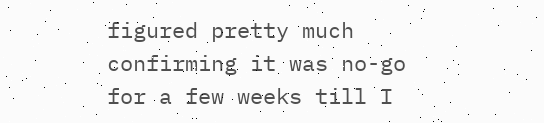figured pretty much confirming it was no-go for a few weeks till I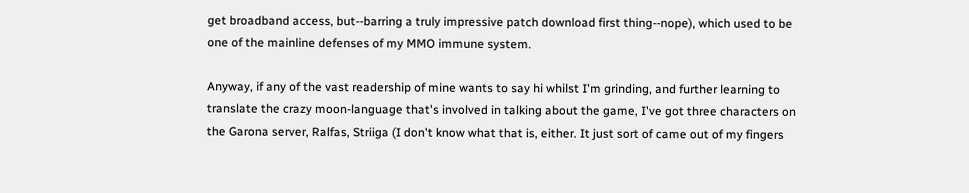get broadband access, but--barring a truly impressive patch download first thing--nope), which used to be one of the mainline defenses of my MMO immune system.

Anyway, if any of the vast readership of mine wants to say hi whilst I'm grinding, and further learning to translate the crazy moon-language that's involved in talking about the game, I've got three characters on the Garona server, Ralfas, Striiga (I don't know what that is, either. It just sort of came out of my fingers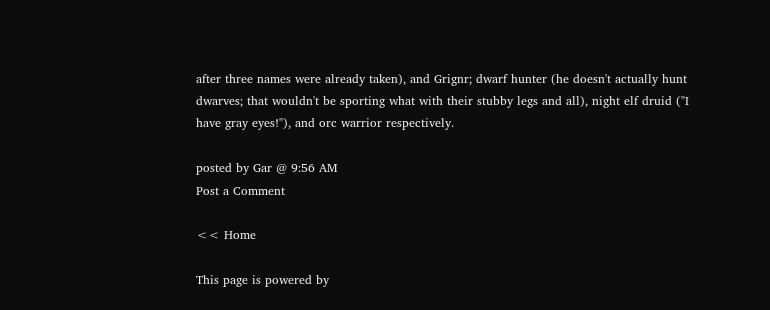after three names were already taken), and Grignr; dwarf hunter (he doesn't actually hunt dwarves; that wouldn't be sporting what with their stubby legs and all), night elf druid ("I have gray eyes!"), and orc warrior respectively.

posted by Gar @ 9:56 AM
Post a Comment

<< Home

This page is powered by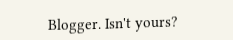Blogger. Isn't yours?